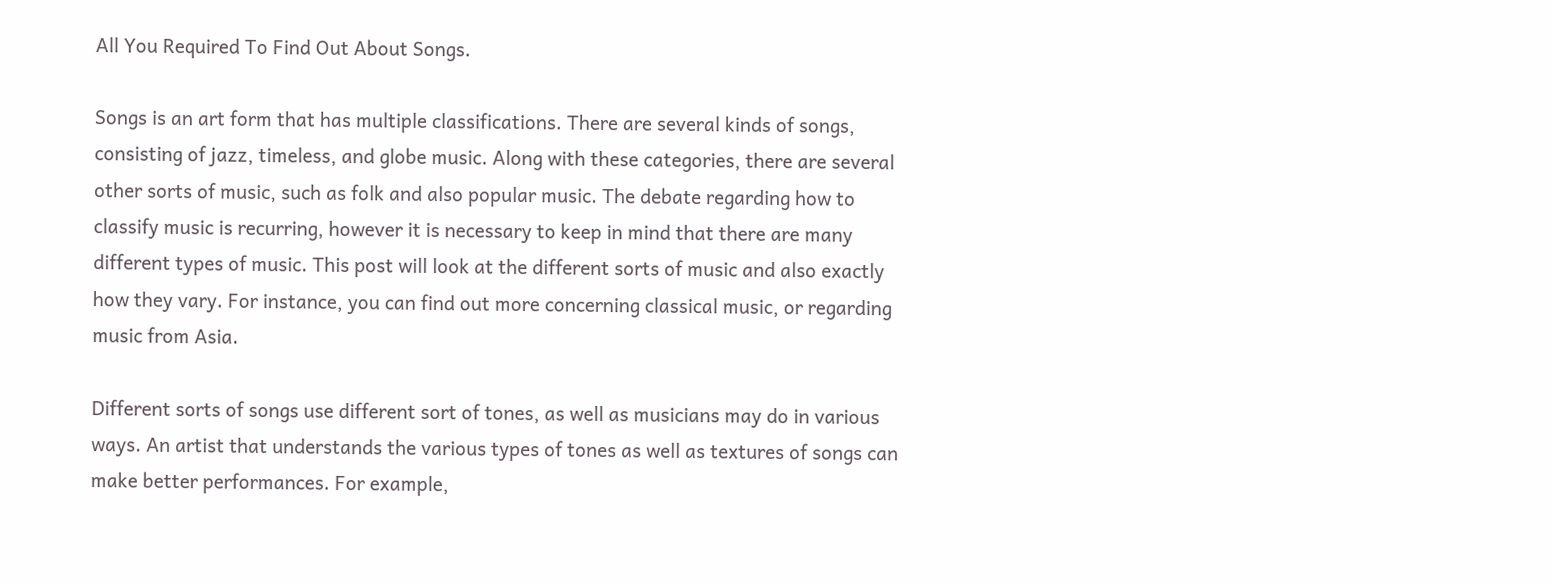All You Required To Find Out About Songs.

Songs is an art form that has multiple classifications. There are several kinds of songs, consisting of jazz, timeless, and globe music. Along with these categories, there are several other sorts of music, such as folk and also popular music. The debate regarding how to classify music is recurring, however it is necessary to keep in mind that there are many different types of music. This post will look at the different sorts of music and also exactly how they vary. For instance, you can find out more concerning classical music, or regarding music from Asia.

Different sorts of songs use different sort of tones, as well as musicians may do in various ways. An artist that understands the various types of tones as well as textures of songs can make better performances. For example,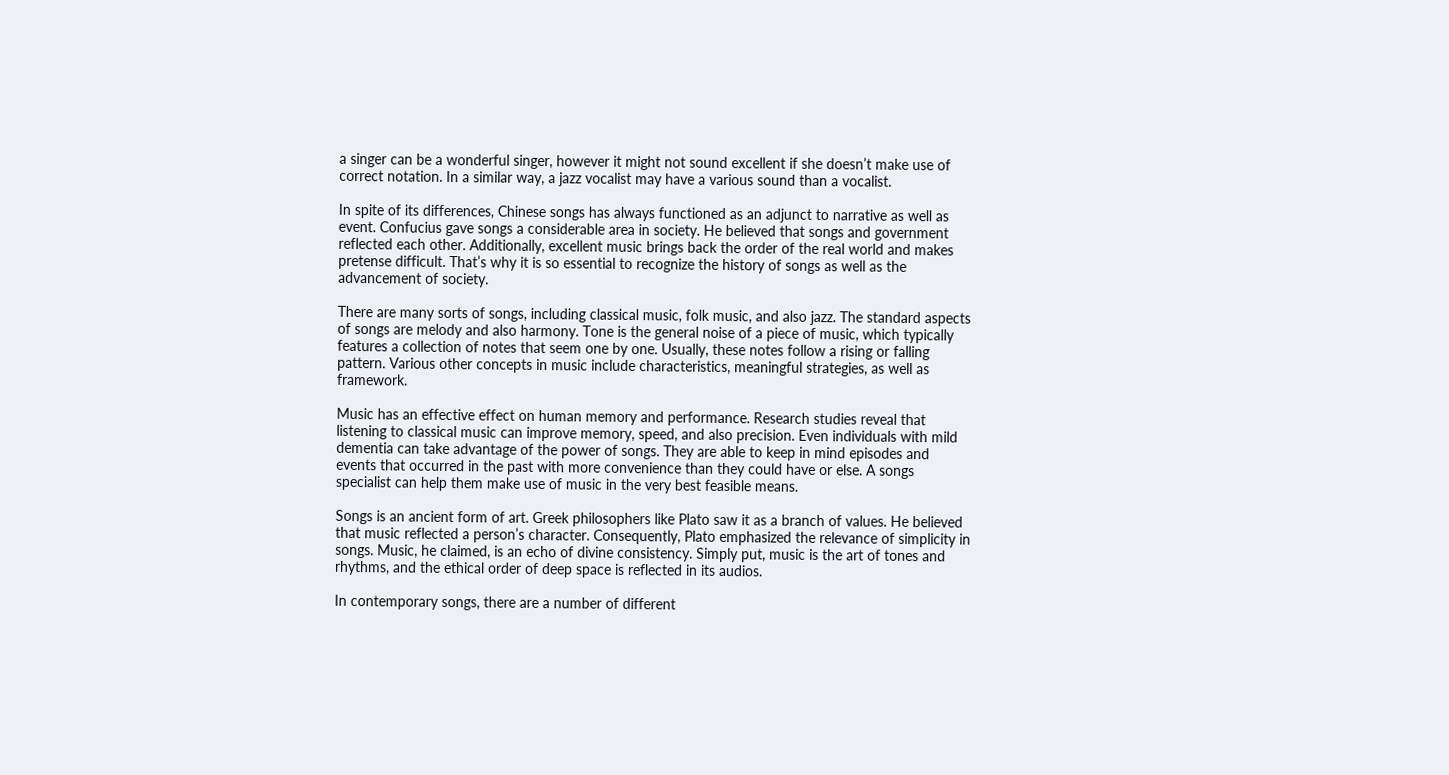a singer can be a wonderful singer, however it might not sound excellent if she doesn’t make use of correct notation. In a similar way, a jazz vocalist may have a various sound than a vocalist.

In spite of its differences, Chinese songs has always functioned as an adjunct to narrative as well as event. Confucius gave songs a considerable area in society. He believed that songs and government reflected each other. Additionally, excellent music brings back the order of the real world and makes pretense difficult. That’s why it is so essential to recognize the history of songs as well as the advancement of society.

There are many sorts of songs, including classical music, folk music, and also jazz. The standard aspects of songs are melody and also harmony. Tone is the general noise of a piece of music, which typically features a collection of notes that seem one by one. Usually, these notes follow a rising or falling pattern. Various other concepts in music include characteristics, meaningful strategies, as well as framework.

Music has an effective effect on human memory and performance. Research studies reveal that listening to classical music can improve memory, speed, and also precision. Even individuals with mild dementia can take advantage of the power of songs. They are able to keep in mind episodes and events that occurred in the past with more convenience than they could have or else. A songs specialist can help them make use of music in the very best feasible means.

Songs is an ancient form of art. Greek philosophers like Plato saw it as a branch of values. He believed that music reflected a person’s character. Consequently, Plato emphasized the relevance of simplicity in songs. Music, he claimed, is an echo of divine consistency. Simply put, music is the art of tones and rhythms, and the ethical order of deep space is reflected in its audios.

In contemporary songs, there are a number of different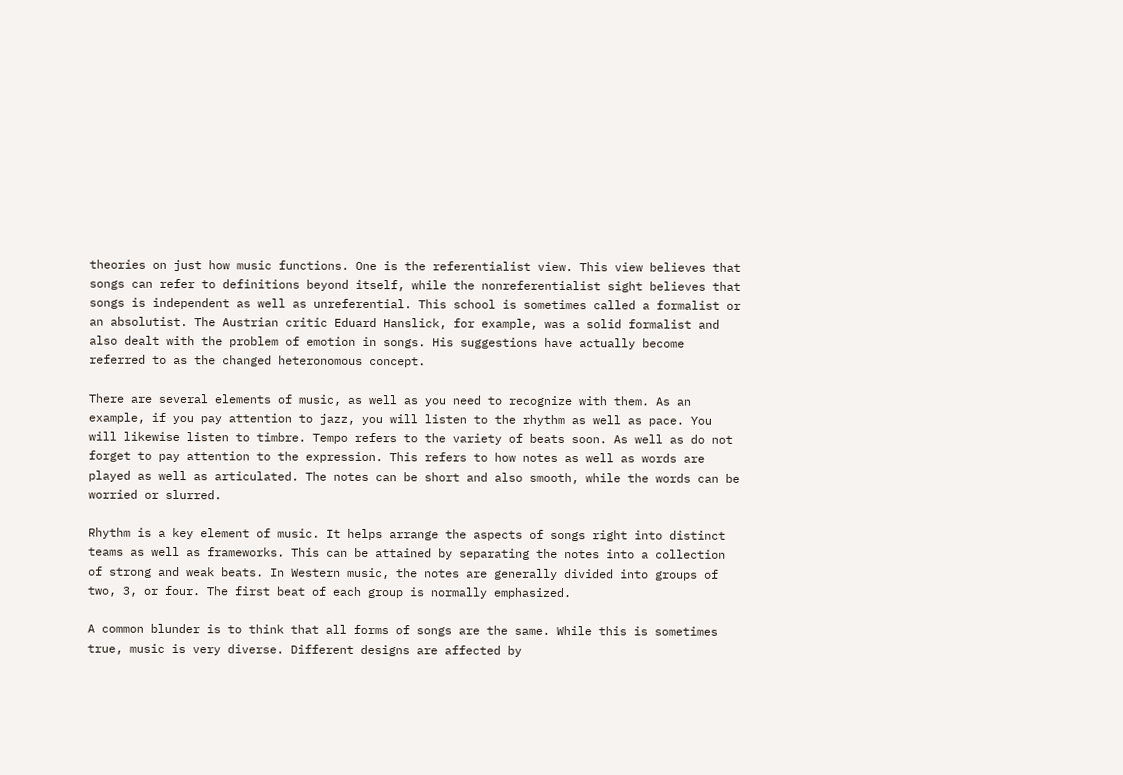theories on just how music functions. One is the referentialist view. This view believes that songs can refer to definitions beyond itself, while the nonreferentialist sight believes that songs is independent as well as unreferential. This school is sometimes called a formalist or an absolutist. The Austrian critic Eduard Hanslick, for example, was a solid formalist and also dealt with the problem of emotion in songs. His suggestions have actually become referred to as the changed heteronomous concept.

There are several elements of music, as well as you need to recognize with them. As an example, if you pay attention to jazz, you will listen to the rhythm as well as pace. You will likewise listen to timbre. Tempo refers to the variety of beats soon. As well as do not forget to pay attention to the expression. This refers to how notes as well as words are played as well as articulated. The notes can be short and also smooth, while the words can be worried or slurred.

Rhythm is a key element of music. It helps arrange the aspects of songs right into distinct teams as well as frameworks. This can be attained by separating the notes into a collection of strong and weak beats. In Western music, the notes are generally divided into groups of two, 3, or four. The first beat of each group is normally emphasized.

A common blunder is to think that all forms of songs are the same. While this is sometimes true, music is very diverse. Different designs are affected by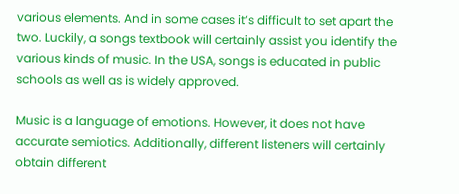various elements. And in some cases it’s difficult to set apart the two. Luckily, a songs textbook will certainly assist you identify the various kinds of music. In the USA, songs is educated in public schools as well as is widely approved.

Music is a language of emotions. However, it does not have accurate semiotics. Additionally, different listeners will certainly obtain different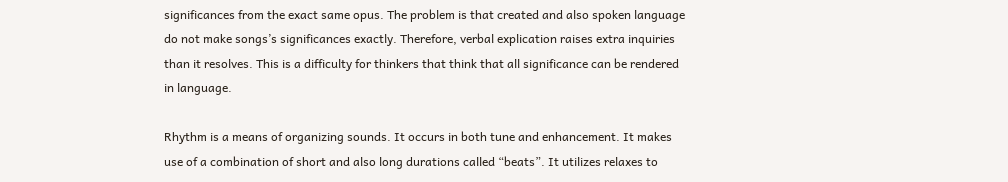significances from the exact same opus. The problem is that created and also spoken language do not make songs’s significances exactly. Therefore, verbal explication raises extra inquiries than it resolves. This is a difficulty for thinkers that think that all significance can be rendered in language.

Rhythm is a means of organizing sounds. It occurs in both tune and enhancement. It makes use of a combination of short and also long durations called “beats”. It utilizes relaxes to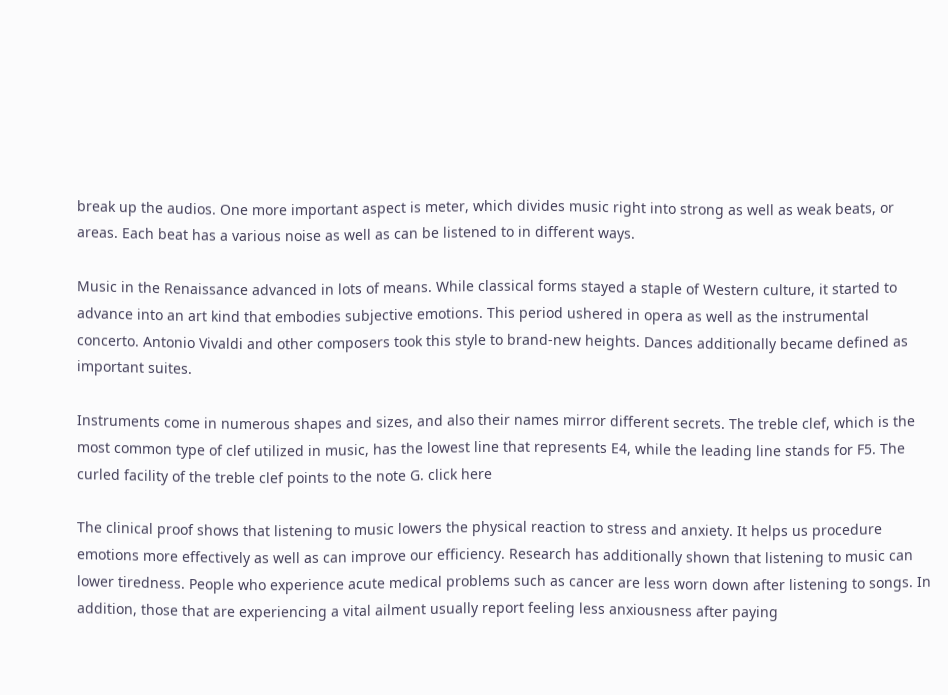break up the audios. One more important aspect is meter, which divides music right into strong as well as weak beats, or areas. Each beat has a various noise as well as can be listened to in different ways.

Music in the Renaissance advanced in lots of means. While classical forms stayed a staple of Western culture, it started to advance into an art kind that embodies subjective emotions. This period ushered in opera as well as the instrumental concerto. Antonio Vivaldi and other composers took this style to brand-new heights. Dances additionally became defined as important suites.

Instruments come in numerous shapes and sizes, and also their names mirror different secrets. The treble clef, which is the most common type of clef utilized in music, has the lowest line that represents E4, while the leading line stands for F5. The curled facility of the treble clef points to the note G. click here

The clinical proof shows that listening to music lowers the physical reaction to stress and anxiety. It helps us procedure emotions more effectively as well as can improve our efficiency. Research has additionally shown that listening to music can lower tiredness. People who experience acute medical problems such as cancer are less worn down after listening to songs. In addition, those that are experiencing a vital ailment usually report feeling less anxiousness after paying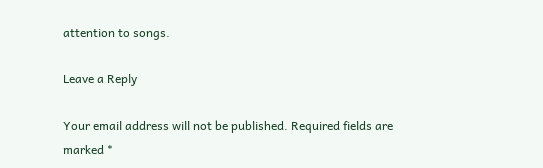attention to songs.

Leave a Reply

Your email address will not be published. Required fields are marked *